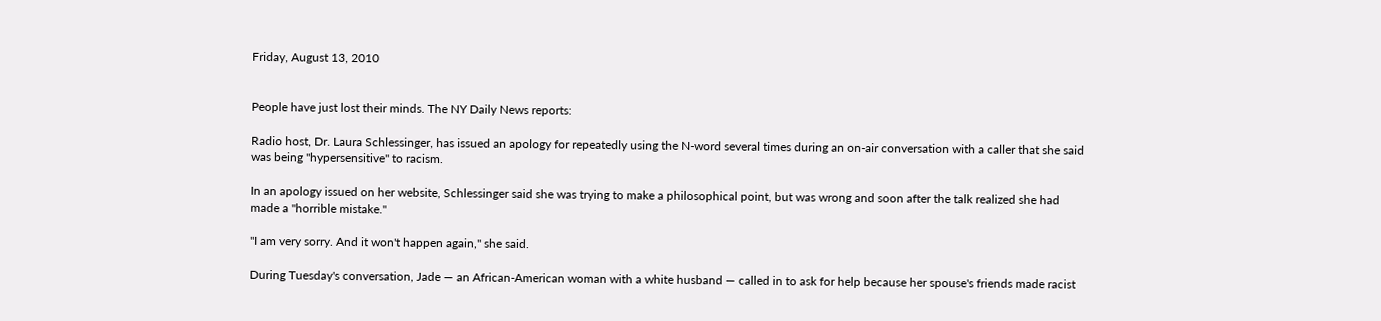Friday, August 13, 2010


People have just lost their minds. The NY Daily News reports:

Radio host, Dr. Laura Schlessinger, has issued an apology for repeatedly using the N-word several times during an on-air conversation with a caller that she said was being "hypersensitive" to racism.

In an apology issued on her website, Schlessinger said she was trying to make a philosophical point, but was wrong and soon after the talk realized she had made a "horrible mistake."

"I am very sorry. And it won't happen again," she said.

During Tuesday's conversation, Jade — an African-American woman with a white husband — called in to ask for help because her spouse's friends made racist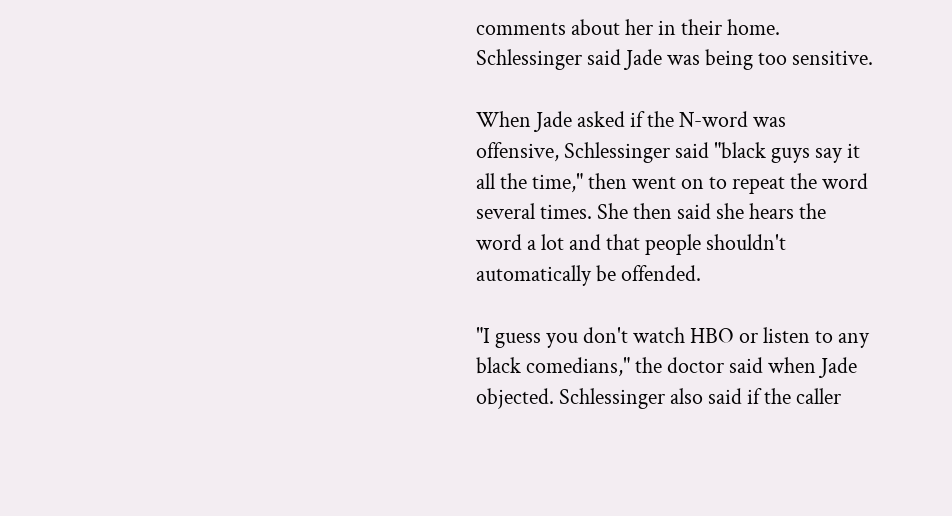comments about her in their home. Schlessinger said Jade was being too sensitive.

When Jade asked if the N-word was offensive, Schlessinger said "black guys say it all the time," then went on to repeat the word several times. She then said she hears the word a lot and that people shouldn't automatically be offended.

"I guess you don't watch HBO or listen to any black comedians," the doctor said when Jade objected. Schlessinger also said if the caller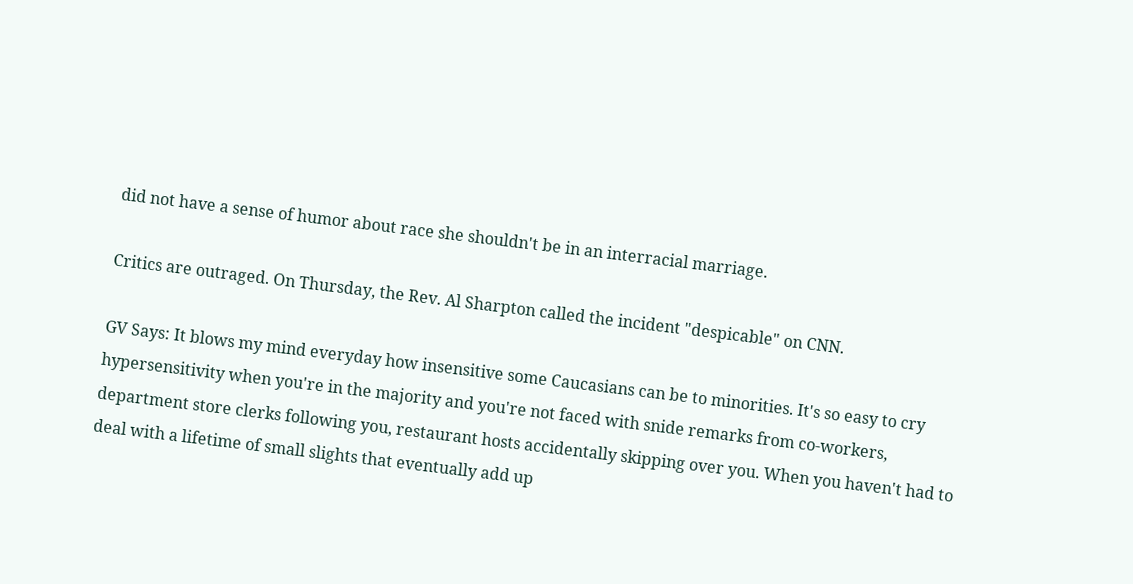did not have a sense of humor about race she shouldn't be in an interracial marriage.

Critics are outraged. On Thursday, the Rev. Al Sharpton called the incident "despicable" on CNN.

GV Says: It blows my mind everyday how insensitive some Caucasians can be to minorities. It's so easy to cry hypersensitivity when you're in the majority and you're not faced with snide remarks from co-workers, department store clerks following you, restaurant hosts accidentally skipping over you. When you haven't had to deal with a lifetime of small slights that eventually add up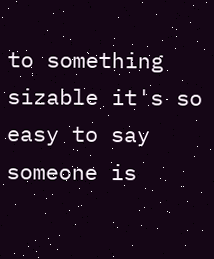to something sizable it's so easy to say someone is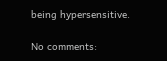being hypersensitive.

No comments: